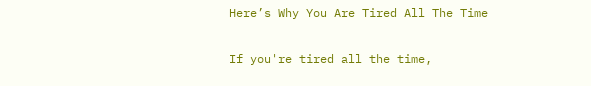Here’s Why You Are Tired All The Time


If you're tired all the time,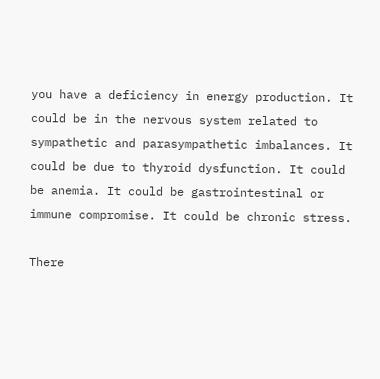you have a deficiency in energy production. It could be in the nervous system related to sympathetic and parasympathetic imbalances. It could be due to thyroid dysfunction. It could be anemia. It could be gastrointestinal or immune compromise. It could be chronic stress.

There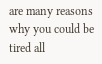are many reasons why you could be tired all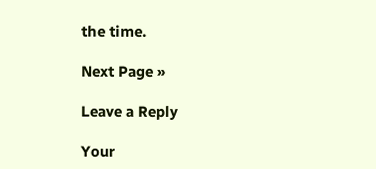the time.

Next Page »

Leave a Reply

Your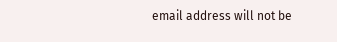email address will not be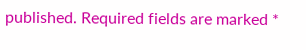published. Required fields are marked *